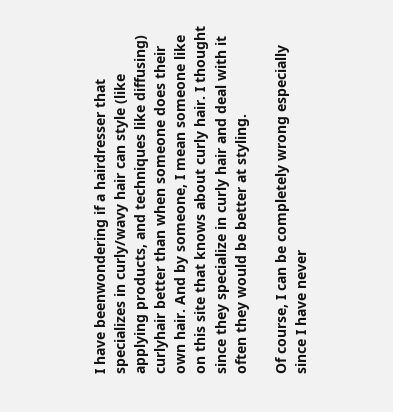I have beenwondering if a hairdresser that specializes in curly/wavy hair can style (like applying products, and techniques like diffusing) curlyhair better than when someone does their own hair. And by someone, I mean someone like on this site that knows about curly hair. I thought since they specialize in curly hair and deal with it often they would be better at styling.

Of course, I can be completely wrong especially since I have never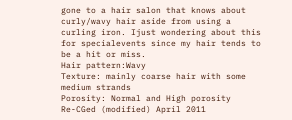gone to a hair salon that knows about curly/wavy hair aside from using a curling iron. Ijust wondering about this for specialevents since my hair tends to be a hit or miss.
Hair pattern:Wavy
Texture: mainly coarse hair with some medium strands
Porosity: Normal and High porosity
Re-CGed (modified) April 2011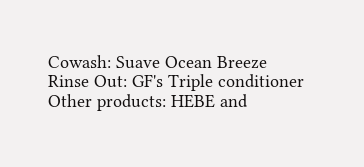Cowash: Suave Ocean Breeze
Rinse Out: GF's Triple conditioner
Other products: HEBE and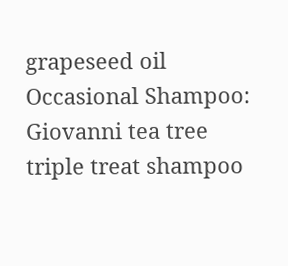grapeseed oil
Occasional Shampoo: Giovanni tea tree triple treat shampoo